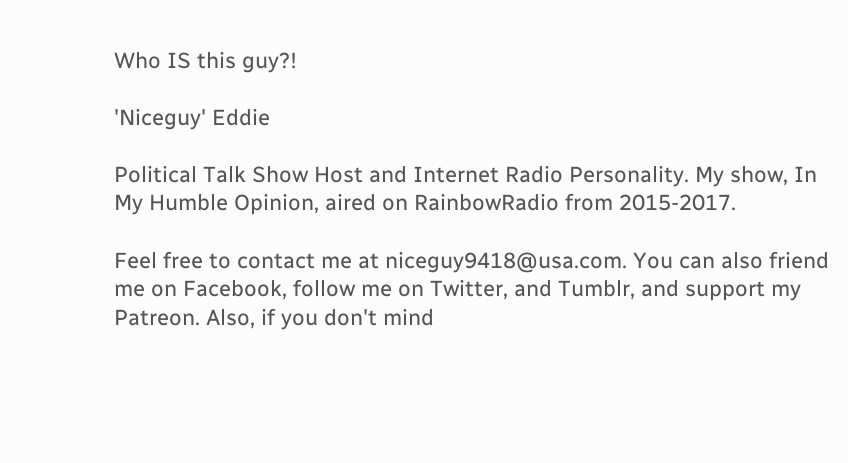Who IS this guy?!

'Niceguy' Eddie

Political Talk Show Host and Internet Radio Personality. My show, In My Humble Opinion, aired on RainbowRadio from 2015-2017.

Feel free to contact me at niceguy9418@usa.com. You can also friend me on Facebook, follow me on Twitter, and Tumblr, and support my Patreon. Also, if you don't mind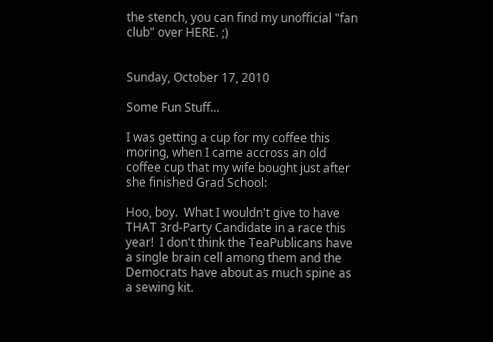the stench, you can find my unofficial "fan club" over HERE. ;)


Sunday, October 17, 2010

Some Fun Stuff...

I was getting a cup for my coffee this moring, when I came accross an old coffee cup that my wife bought just after she finished Grad School:

Hoo, boy.  What I wouldn't give to have THAT 3rd-Party Candidate in a race this year!  I don't think the TeaPublicans have a single brain cell among them and the Democrats have about as much spine as a sewing kit.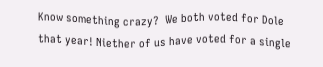Know something crazy?  We both voted for Dole that year! Niether of us have voted for a single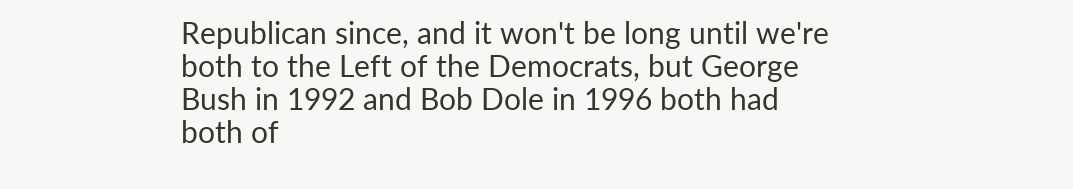Republican since, and it won't be long until we're both to the Left of the Democrats, but George Bush in 1992 and Bob Dole in 1996 both had both of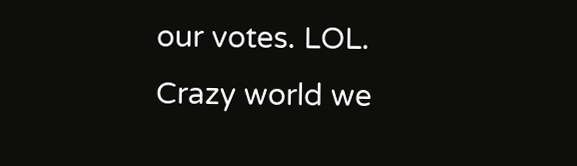our votes. LOL. Crazy world we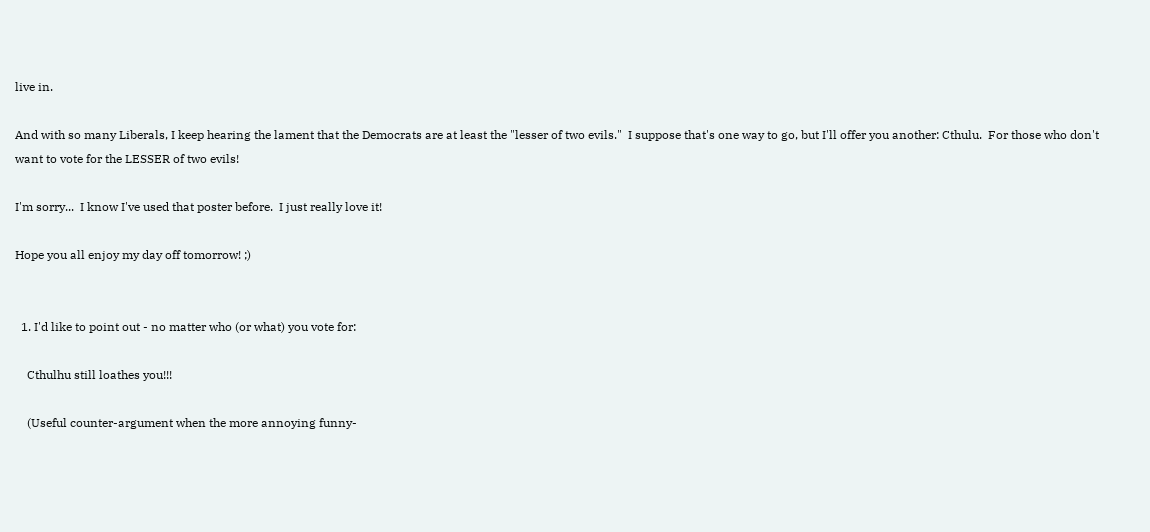live in.

And with so many Liberals, I keep hearing the lament that the Democrats are at least the "lesser of two evils."  I suppose that's one way to go, but I'll offer you another: Cthulu.  For those who don't want to vote for the LESSER of two evils!

I'm sorry...  I know I've used that poster before.  I just really love it!

Hope you all enjoy my day off tomorrow! ;)


  1. I'd like to point out - no matter who (or what) you vote for:

    Cthulhu still loathes you!!!

    (Useful counter-argument when the more annoying funny-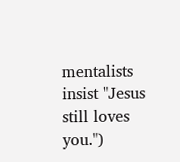mentalists insist "Jesus still loves you.")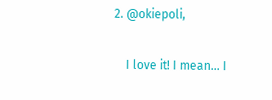2. @okiepoli,

    I love it! I mean... I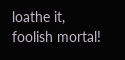loathe it, foolish mortal!